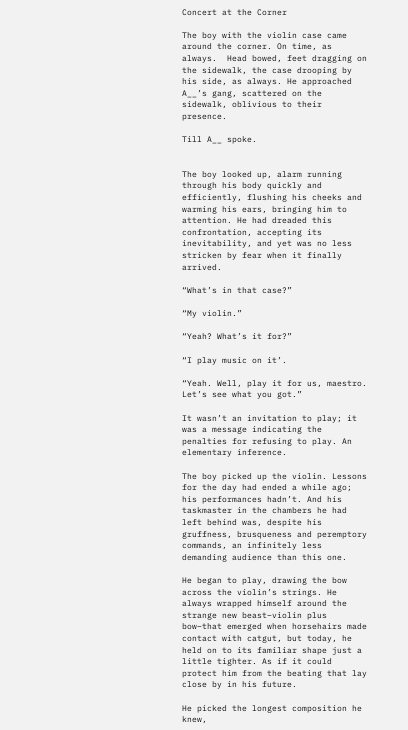Concert at the Corner

The boy with the violin case came around the corner. On time, as always.  Head bowed, feet dragging on the sidewalk, the case drooping by his side, as always. He approached A__’s gang, scattered on the sidewalk, oblivious to their presence.

Till A__ spoke.


The boy looked up, alarm running through his body quickly and efficiently, flushing his cheeks and warming his ears, bringing him to attention. He had dreaded this confrontation, accepting its inevitability, and yet was no less stricken by fear when it finally arrived.

“What’s in that case?”

“My violin.”

“Yeah? What’s it for?”

“I play music on it’.

“Yeah. Well, play it for us, maestro. Let’s see what you got.”

It wasn’t an invitation to play; it was a message indicating the penalties for refusing to play. An elementary inference.

The boy picked up the violin. Lessons for the day had ended a while ago; his performances hadn’t. And his taskmaster in the chambers he had left behind was, despite his gruffness, brusqueness and peremptory commands, an infinitely less demanding audience than this one.

He began to play, drawing the bow across the violin’s strings. He always wrapped himself around the strange new beast–violin plus bow–that emerged when horsehairs made contact with catgut, but today, he held on to its familiar shape just a little tighter. As if it could protect him from the beating that lay close by in his future.

He picked the longest composition he knew,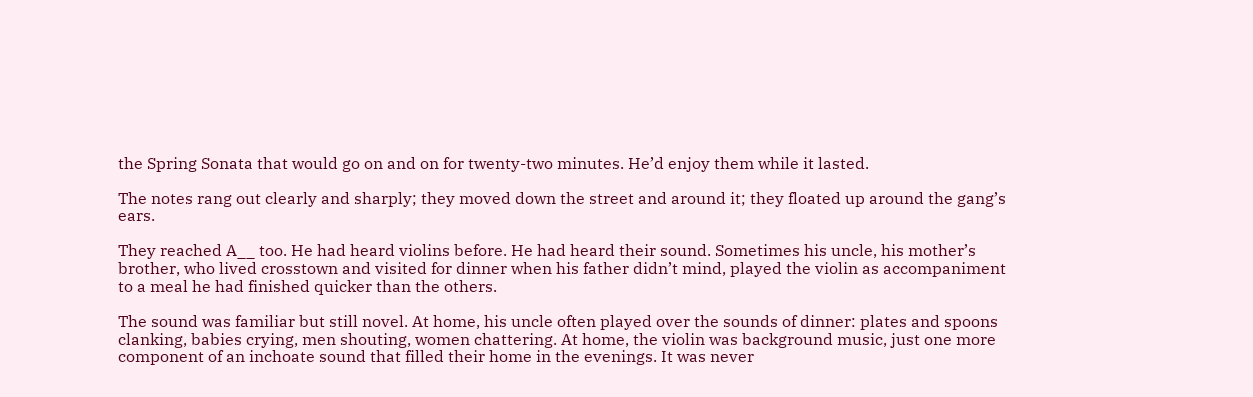the Spring Sonata that would go on and on for twenty-two minutes. He’d enjoy them while it lasted.

The notes rang out clearly and sharply; they moved down the street and around it; they floated up around the gang’s ears.

They reached A__ too. He had heard violins before. He had heard their sound. Sometimes his uncle, his mother’s brother, who lived crosstown and visited for dinner when his father didn’t mind, played the violin as accompaniment to a meal he had finished quicker than the others.

The sound was familiar but still novel. At home, his uncle often played over the sounds of dinner: plates and spoons clanking, babies crying, men shouting, women chattering. At home, the violin was background music, just one more component of an inchoate sound that filled their home in the evenings. It was never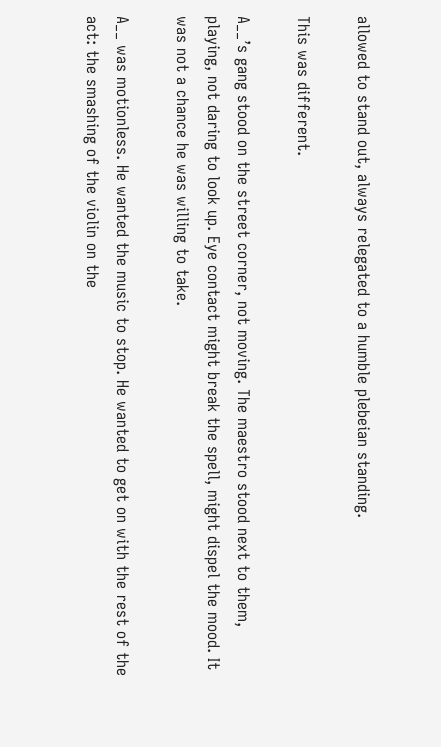allowed to stand out, always relegated to a humble plebeian standing.

This was different.

A__’s gang stood on the street corner, not moving. The maestro stood next to them, playing, not daring to look up. Eye contact might break the spell, might dispel the mood. It was not a chance he was willing to take.

A__ was motionless. He wanted the music to stop. He wanted to get on with the rest of the act: the smashing of the violin on the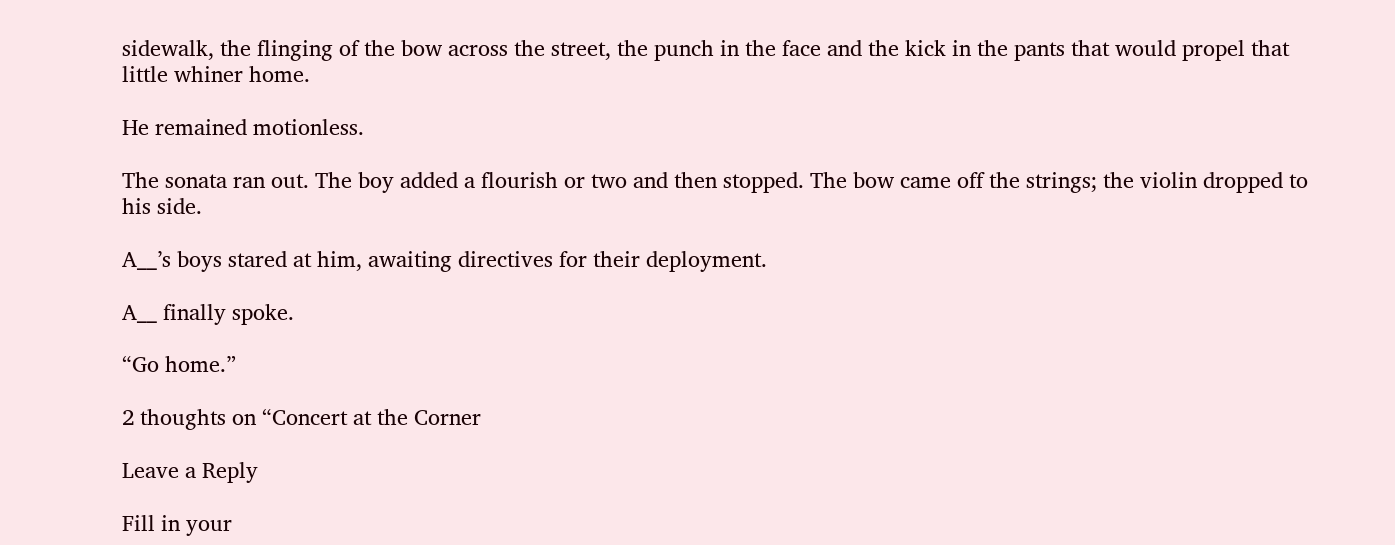sidewalk, the flinging of the bow across the street, the punch in the face and the kick in the pants that would propel that little whiner home.

He remained motionless.

The sonata ran out. The boy added a flourish or two and then stopped. The bow came off the strings; the violin dropped to his side.

A__’s boys stared at him, awaiting directives for their deployment.

A__ finally spoke.

“Go home.”

2 thoughts on “Concert at the Corner

Leave a Reply

Fill in your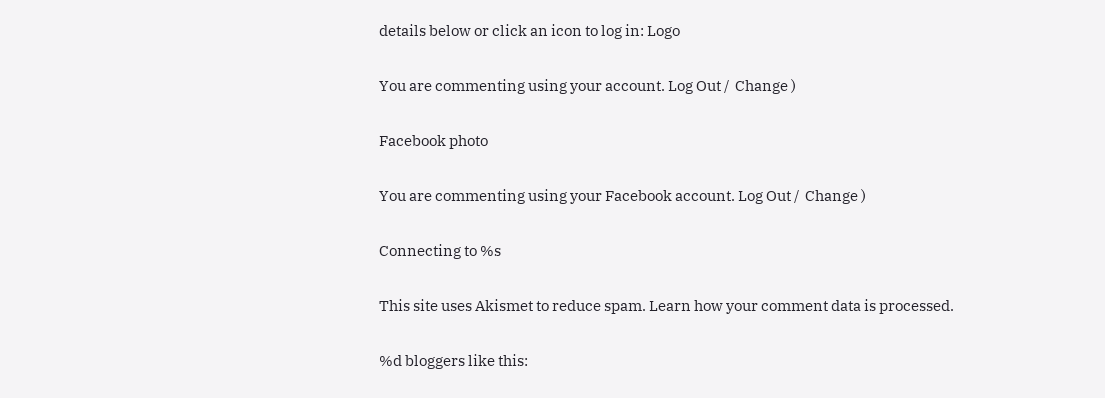details below or click an icon to log in: Logo

You are commenting using your account. Log Out /  Change )

Facebook photo

You are commenting using your Facebook account. Log Out /  Change )

Connecting to %s

This site uses Akismet to reduce spam. Learn how your comment data is processed.

%d bloggers like this: